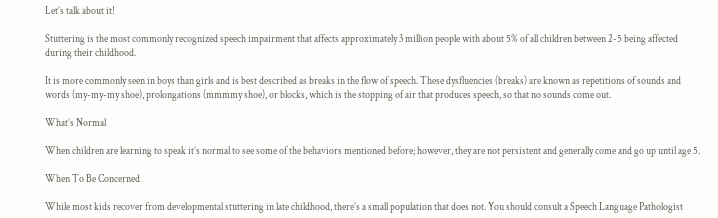Let’s talk about it!

Stuttering is the most commonly recognized speech impairment that affects approximately 3 million people with about 5% of all children between 2-5 being affected during their childhood.

It is more commonly seen in boys than girls and is best described as breaks in the flow of speech. These dysfluencies (breaks) are known as repetitions of sounds and words (my-my-my shoe), prolongations (mmmmy shoe), or blocks, which is the stopping of air that produces speech, so that no sounds come out.

What’s Normal

When children are learning to speak it’s normal to see some of the behaviors mentioned before; however, they are not persistent and generally come and go up until age 5.

When To Be Concerned

While most kids recover from developmental stuttering in late childhood, there’s a small population that does not. You should consult a Speech Language Pathologist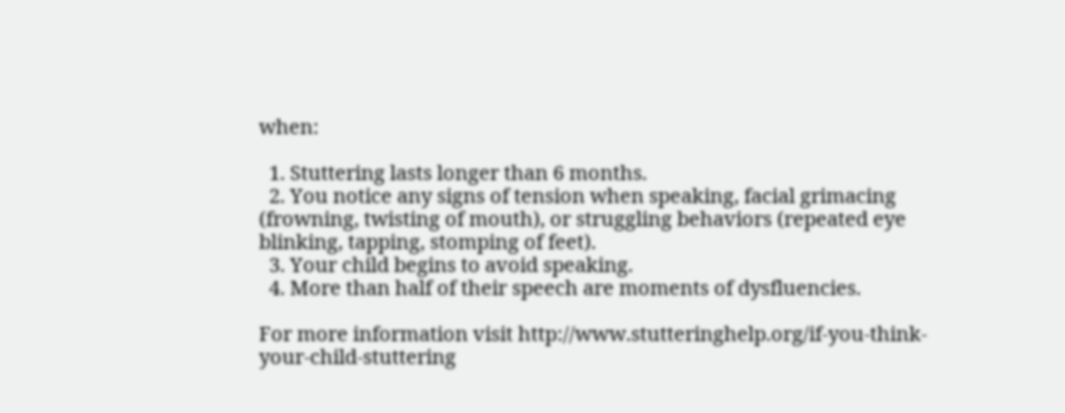when:

  1. Stuttering lasts longer than 6 months.
  2. You notice any signs of tension when speaking, facial grimacing (frowning, twisting of mouth), or struggling behaviors (repeated eye blinking, tapping, stomping of feet).
  3. Your child begins to avoid speaking.
  4. More than half of their speech are moments of dysfluencies.

For more information visit http://www.stutteringhelp.org/if-you-think-your-child-stuttering